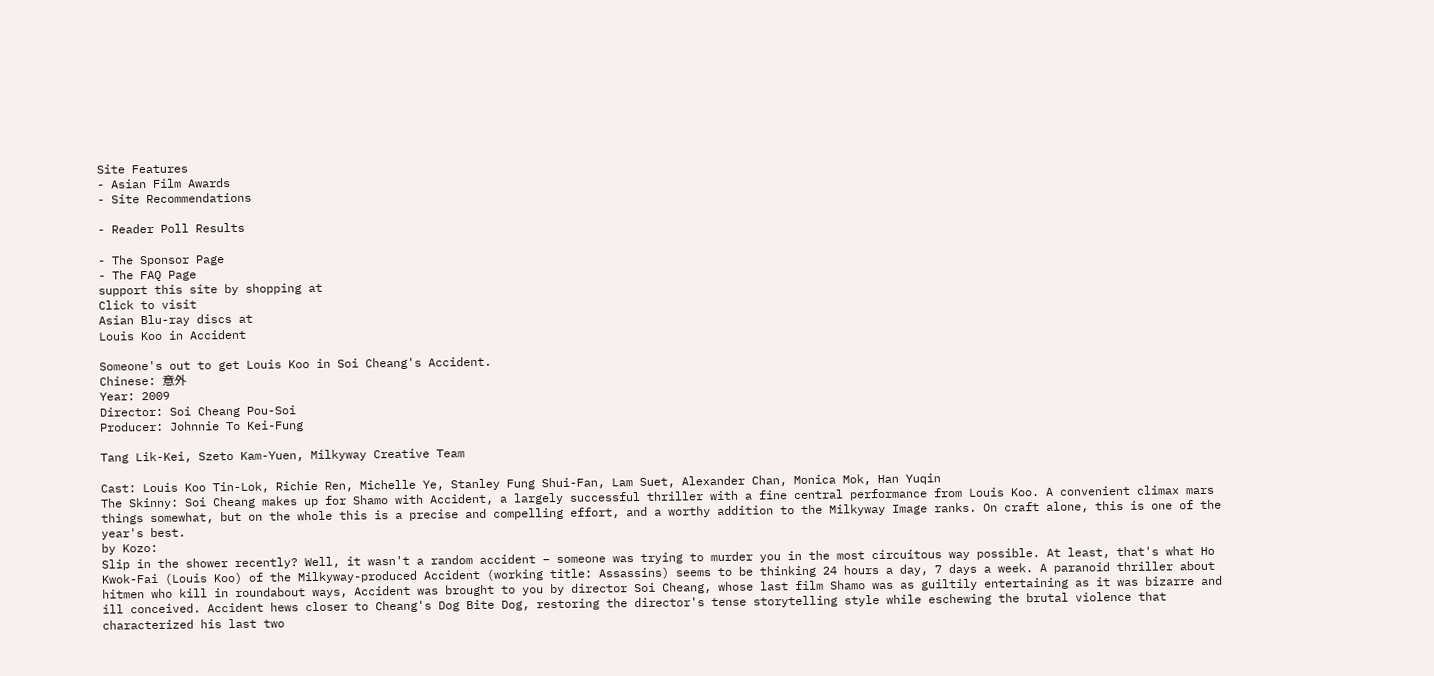Site Features
- Asian Film Awards
- Site Recommendations

- Reader Poll Results

- The Sponsor Page
- The FAQ Page
support this site by shopping at
Click to visit
Asian Blu-ray discs at
Louis Koo in Accident

Someone's out to get Louis Koo in Soi Cheang's Accident.
Chinese: 意外
Year: 2009
Director: Soi Cheang Pou-Soi
Producer: Johnnie To Kei-Fung

Tang Lik-Kei, Szeto Kam-Yuen, Milkyway Creative Team

Cast: Louis Koo Tin-Lok, Richie Ren, Michelle Ye, Stanley Fung Shui-Fan, Lam Suet, Alexander Chan, Monica Mok, Han Yuqin
The Skinny: Soi Cheang makes up for Shamo with Accident, a largely successful thriller with a fine central performance from Louis Koo. A convenient climax mars things somewhat, but on the whole this is a precise and compelling effort, and a worthy addition to the Milkyway Image ranks. On craft alone, this is one of the year's best.
by Kozo:
Slip in the shower recently? Well, it wasn't a random accident – someone was trying to murder you in the most circuitous way possible. At least, that's what Ho Kwok-Fai (Louis Koo) of the Milkyway-produced Accident (working title: Assassins) seems to be thinking 24 hours a day, 7 days a week. A paranoid thriller about hitmen who kill in roundabout ways, Accident was brought to you by director Soi Cheang, whose last film Shamo was as guiltily entertaining as it was bizarre and ill conceived. Accident hews closer to Cheang's Dog Bite Dog, restoring the director's tense storytelling style while eschewing the brutal violence that characterized his last two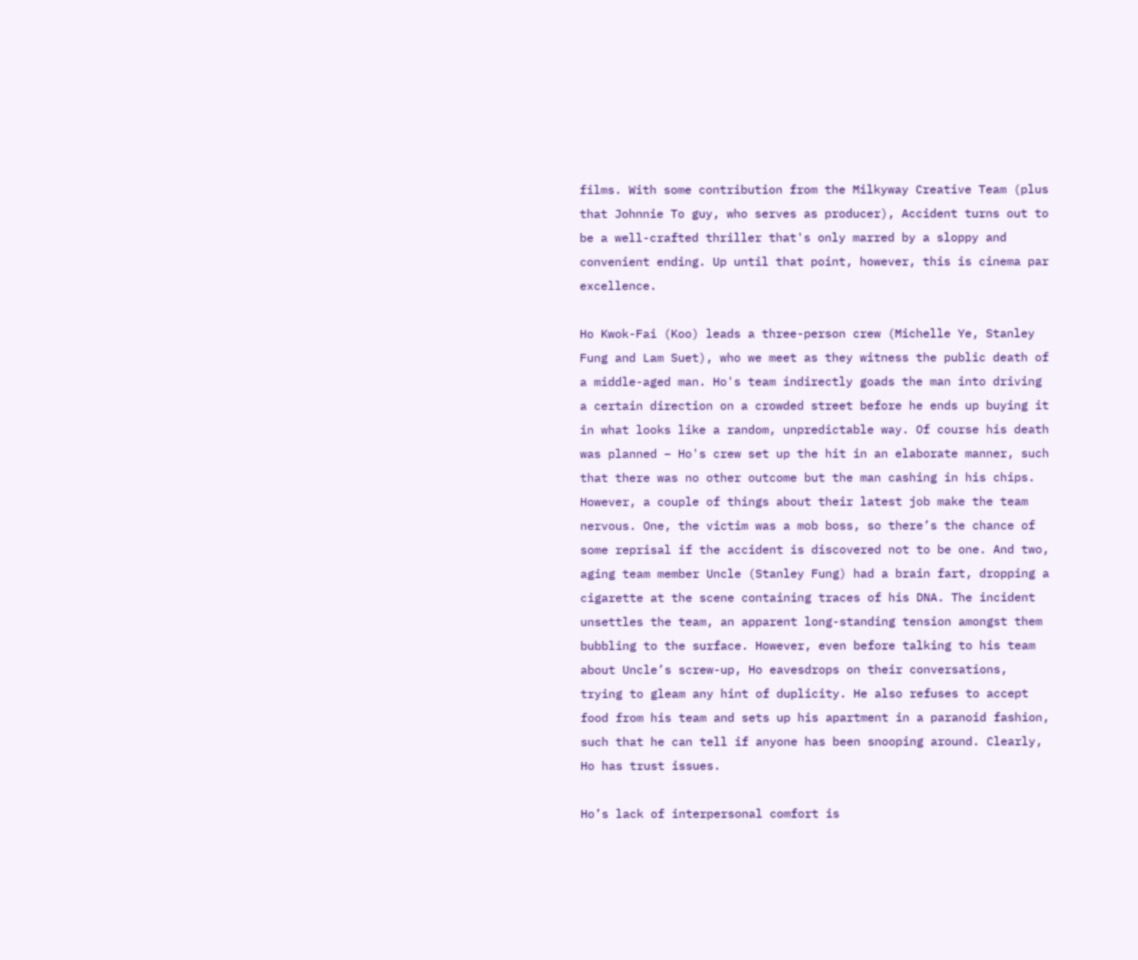films. With some contribution from the Milkyway Creative Team (plus that Johnnie To guy, who serves as producer), Accident turns out to be a well-crafted thriller that's only marred by a sloppy and convenient ending. Up until that point, however, this is cinema par excellence.

Ho Kwok-Fai (Koo) leads a three-person crew (Michelle Ye, Stanley Fung and Lam Suet), who we meet as they witness the public death of a middle-aged man. Ho's team indirectly goads the man into driving a certain direction on a crowded street before he ends up buying it in what looks like a random, unpredictable way. Of course his death was planned – Ho's crew set up the hit in an elaborate manner, such that there was no other outcome but the man cashing in his chips. However, a couple of things about their latest job make the team nervous. One, the victim was a mob boss, so there’s the chance of some reprisal if the accident is discovered not to be one. And two, aging team member Uncle (Stanley Fung) had a brain fart, dropping a cigarette at the scene containing traces of his DNA. The incident unsettles the team, an apparent long-standing tension amongst them bubbling to the surface. However, even before talking to his team about Uncle’s screw-up, Ho eavesdrops on their conversations, trying to gleam any hint of duplicity. He also refuses to accept food from his team and sets up his apartment in a paranoid fashion, such that he can tell if anyone has been snooping around. Clearly, Ho has trust issues.

Ho’s lack of interpersonal comfort is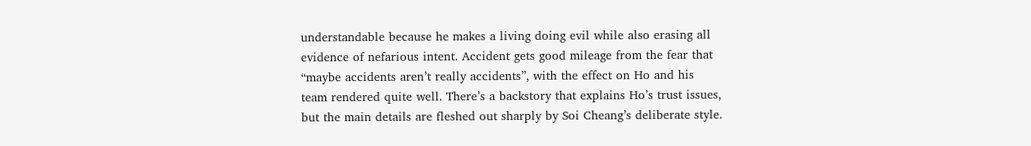understandable because he makes a living doing evil while also erasing all evidence of nefarious intent. Accident gets good mileage from the fear that “maybe accidents aren’t really accidents”, with the effect on Ho and his team rendered quite well. There’s a backstory that explains Ho’s trust issues, but the main details are fleshed out sharply by Soi Cheang’s deliberate style.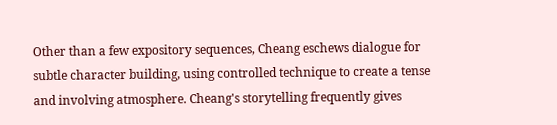Other than a few expository sequences, Cheang eschews dialogue for subtle character building, using controlled technique to create a tense and involving atmosphere. Cheang's storytelling frequently gives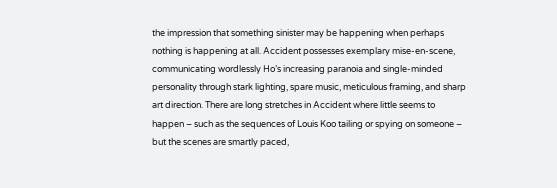the impression that something sinister may be happening when perhaps nothing is happening at all. Accident possesses exemplary mise-en-scene, communicating wordlessly Ho’s increasing paranoia and single-minded personality through stark lighting, spare music, meticulous framing, and sharp art direction. There are long stretches in Accident where little seems to happen – such as the sequences of Louis Koo tailing or spying on someone – but the scenes are smartly paced,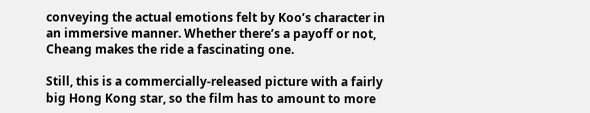conveying the actual emotions felt by Koo’s character in an immersive manner. Whether there’s a payoff or not, Cheang makes the ride a fascinating one.

Still, this is a commercially-released picture with a fairly big Hong Kong star, so the film has to amount to more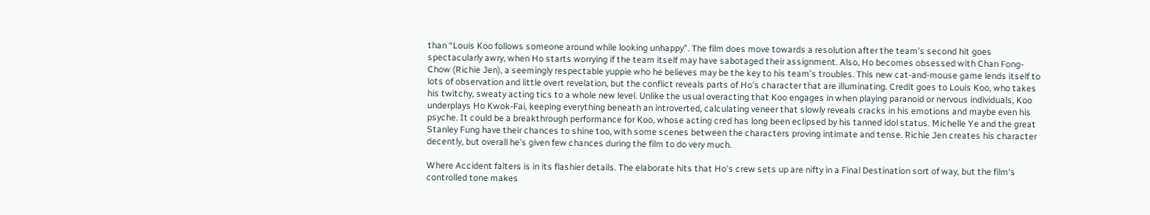than “Louis Koo follows someone around while looking unhappy”. The film does move towards a resolution after the team’s second hit goes spectacularly awry, when Ho starts worrying if the team itself may have sabotaged their assignment. Also, Ho becomes obsessed with Chan Fong-Chow (Richie Jen), a seemingly respectable yuppie who he believes may be the key to his team’s troubles. This new cat-and-mouse game lends itself to lots of observation and little overt revelation, but the conflict reveals parts of Ho's character that are illuminating. Credit goes to Louis Koo, who takes his twitchy, sweaty acting tics to a whole new level. Unlike the usual overacting that Koo engages in when playing paranoid or nervous individuals, Koo underplays Ho Kwok-Fai, keeping everything beneath an introverted, calculating veneer that slowly reveals cracks in his emotions and maybe even his psyche. It could be a breakthrough performance for Koo, whose acting cred has long been eclipsed by his tanned idol status. Michelle Ye and the great Stanley Fung have their chances to shine too, with some scenes between the characters proving intimate and tense. Richie Jen creates his character decently, but overall he's given few chances during the film to do very much.

Where Accident falters is in its flashier details. The elaborate hits that Ho's crew sets up are nifty in a Final Destination sort of way, but the film's controlled tone makes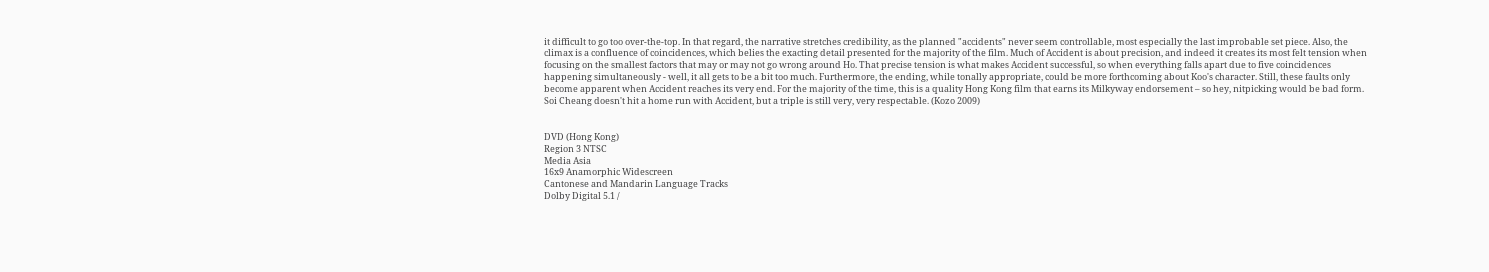it difficult to go too over-the-top. In that regard, the narrative stretches credibility, as the planned "accidents" never seem controllable, most especially the last improbable set piece. Also, the climax is a confluence of coincidences, which belies the exacting detail presented for the majority of the film. Much of Accident is about precision, and indeed it creates its most felt tension when focusing on the smallest factors that may or may not go wrong around Ho. That precise tension is what makes Accident successful, so when everything falls apart due to five coincidences happening simultaneously - well, it all gets to be a bit too much. Furthermore, the ending, while tonally appropriate, could be more forthcoming about Koo's character. Still, these faults only become apparent when Accident reaches its very end. For the majority of the time, this is a quality Hong Kong film that earns its Milkyway endorsement – so hey, nitpicking would be bad form. Soi Cheang doesn't hit a home run with Accident, but a triple is still very, very respectable. (Kozo 2009)


DVD (Hong Kong)
Region 3 NTSC
Media Asia
16x9 Anamorphic Widescreen
Cantonese and Mandarin Language Tracks
Dolby Digital 5.1 /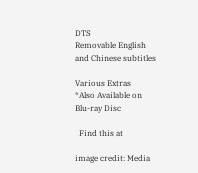DTS
Removable English and Chinese subtitles

Various Extras
*Also Available on Blu-ray Disc

  Find this at

image credit: Media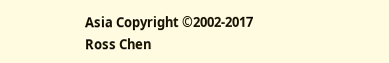Asia Copyright ©2002-2017 Ross Chen